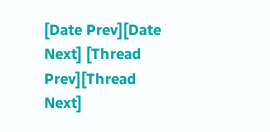[Date Prev][Date Next] [Thread Prev][Thread Next]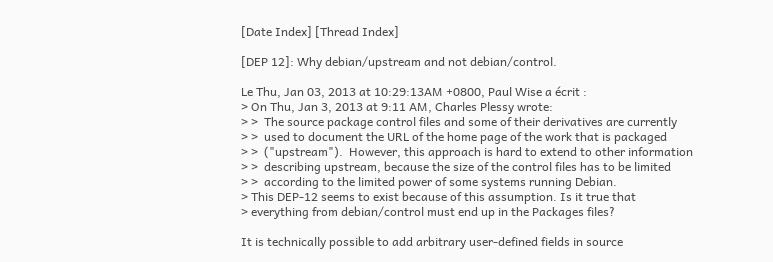[Date Index] [Thread Index]

[DEP 12]: Why debian/upstream and not debian/control.

Le Thu, Jan 03, 2013 at 10:29:13AM +0800, Paul Wise a écrit :
> On Thu, Jan 3, 2013 at 9:11 AM, Charles Plessy wrote:
> >  The source package control files and some of their derivatives are currently
> >  used to document the URL of the home page of the work that is packaged
> >  ("upstream").  However, this approach is hard to extend to other information
> >  describing upstream, because the size of the control files has to be limited
> >  according to the limited power of some systems running Debian.
> This DEP-12 seems to exist because of this assumption. Is it true that
> everything from debian/control must end up in the Packages files?

It is technically possible to add arbitrary user-defined fields in source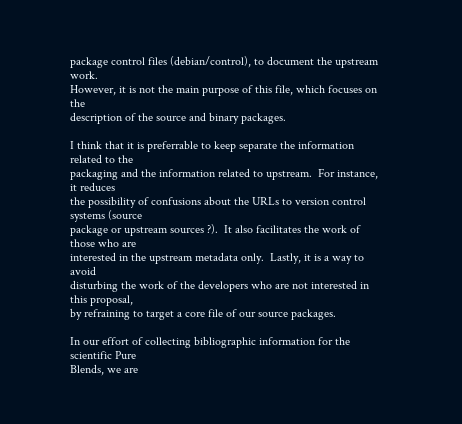package control files (debian/control), to document the upstream work.
However, it is not the main purpose of this file, which focuses on the
description of the source and binary packages.

I think that it is preferrable to keep separate the information related to the
packaging and the information related to upstream.  For instance, it reduces
the possibility of confusions about the URLs to version control systems (source
package or upstream sources ?).  It also facilitates the work of those who are
interested in the upstream metadata only.  Lastly, it is a way to avoid
disturbing the work of the developers who are not interested in this proposal,
by refraining to target a core file of our source packages.

In our effort of collecting bibliographic information for the scientific Pure
Blends, we are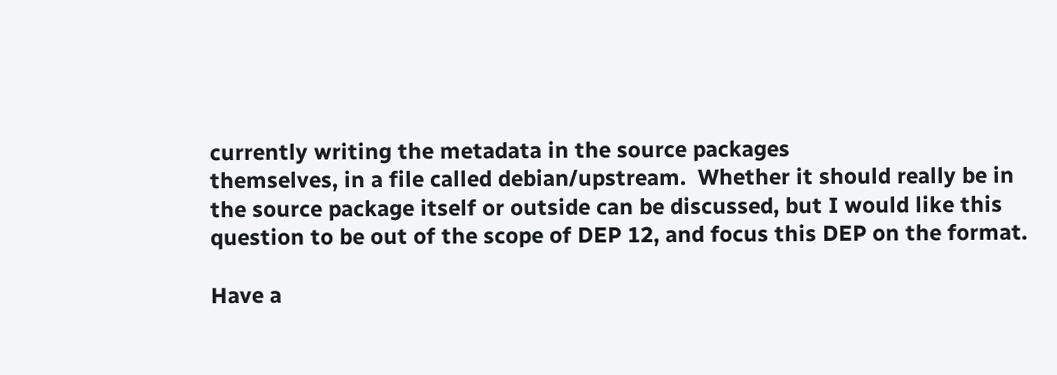currently writing the metadata in the source packages
themselves, in a file called debian/upstream.  Whether it should really be in
the source package itself or outside can be discussed, but I would like this
question to be out of the scope of DEP 12, and focus this DEP on the format.

Have a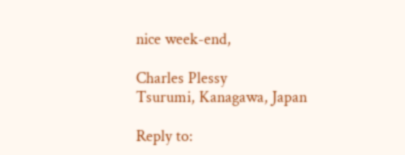nice week-end,

Charles Plessy
Tsurumi, Kanagawa, Japan

Reply to: